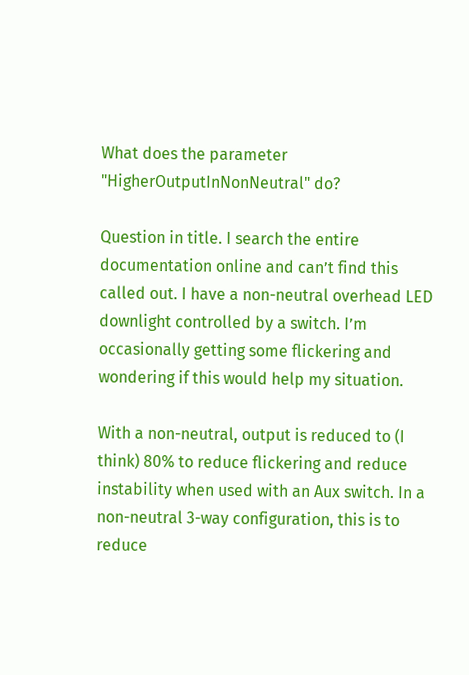What does the parameter "HigherOutputInNonNeutral" do?

Question in title. I search the entire documentation online and can’t find this called out. I have a non-neutral overhead LED downlight controlled by a switch. I’m occasionally getting some flickering and wondering if this would help my situation.

With a non-neutral, output is reduced to (I think) 80% to reduce flickering and reduce instability when used with an Aux switch. In a non-neutral 3-way configuration, this is to reduce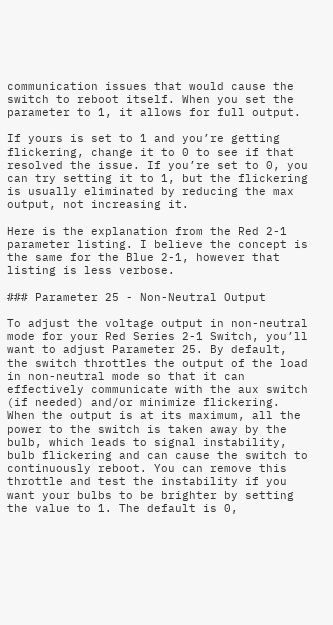communication issues that would cause the switch to reboot itself. When you set the parameter to 1, it allows for full output.

If yours is set to 1 and you’re getting flickering, change it to 0 to see if that resolved the issue. If you’re set to 0, you can try setting it to 1, but the flickering is usually eliminated by reducing the max output, not increasing it.

Here is the explanation from the Red 2-1 parameter listing. I believe the concept is the same for the Blue 2-1, however that listing is less verbose.

### Parameter 25 - Non-Neutral Output

To adjust the voltage output in non-neutral mode for your Red Series 2-1 Switch, you’ll want to adjust Parameter 25. By default, the switch throttles the output of the load in non-neutral mode so that it can effectively communicate with the aux switch (if needed) and/or minimize flickering. When the output is at its maximum, all the power to the switch is taken away by the bulb, which leads to signal instability, bulb flickering and can cause the switch to continuously reboot. You can remove this throttle and test the instability if you want your bulbs to be brighter by setting the value to 1. The default is 0,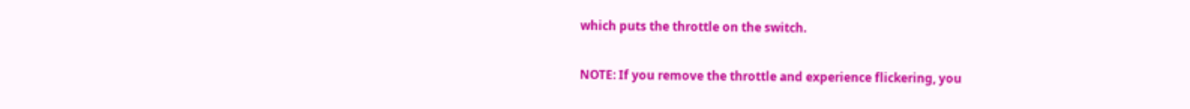which puts the throttle on the switch.

NOTE: If you remove the throttle and experience flickering, you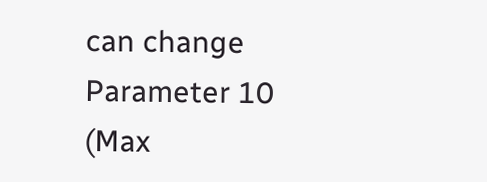can change Parameter 10 (Max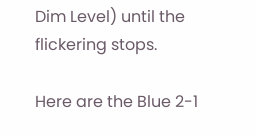Dim Level) until the flickering stops.

Here are the Blue 2-1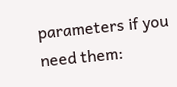parameters if you need them: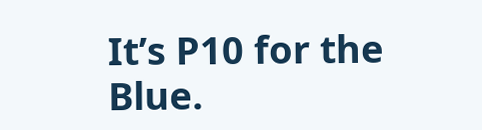It’s P10 for the Blue.